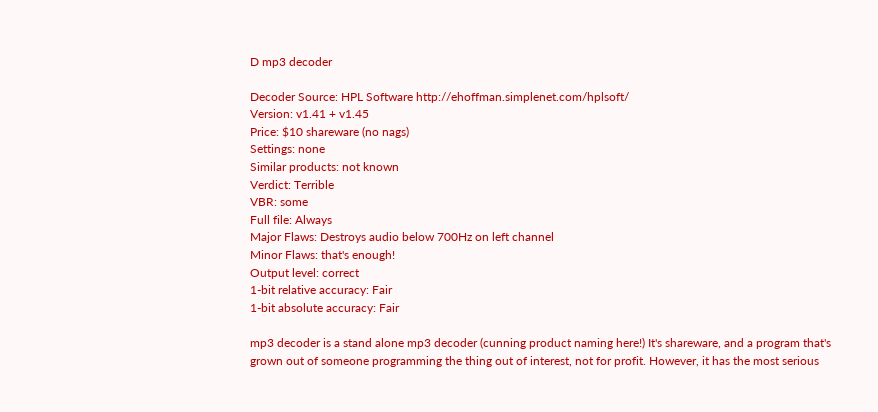D mp3 decoder

Decoder Source: HPL Software http://ehoffman.simplenet.com/hplsoft/
Version: v1.41 + v1.45
Price: $10 shareware (no nags)
Settings: none
Similar products: not known
Verdict: Terrible
VBR: some
Full file: Always
Major Flaws: Destroys audio below 700Hz on left channel
Minor Flaws: that's enough!
Output level: correct
1-bit relative accuracy: Fair
1-bit absolute accuracy: Fair

mp3 decoder is a stand alone mp3 decoder (cunning product naming here!) It's shareware, and a program that's grown out of someone programming the thing out of interest, not for profit. However, it has the most serious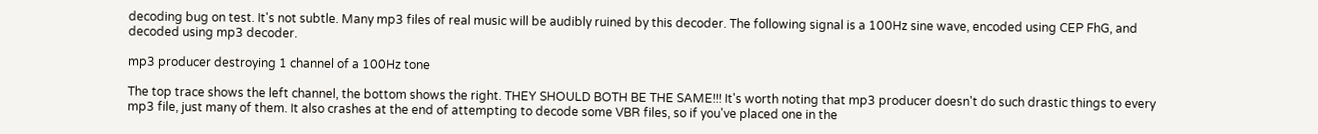decoding bug on test. It's not subtle. Many mp3 files of real music will be audibly ruined by this decoder. The following signal is a 100Hz sine wave, encoded using CEP FhG, and decoded using mp3 decoder.

mp3 producer destroying 1 channel of a 100Hz tone

The top trace shows the left channel, the bottom shows the right. THEY SHOULD BOTH BE THE SAME!!! It's worth noting that mp3 producer doesn't do such drastic things to every mp3 file, just many of them. It also crashes at the end of attempting to decode some VBR files, so if you've placed one in the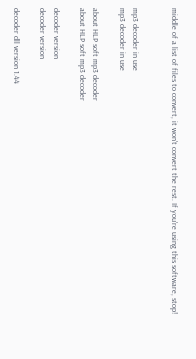middle of a list of files to convert, it won't convert the rest. If you're using this software, stop!


mp3 decoder in use
mp3 decoder in use

about HLP soft mp3 decoder
about HLP soft mp3 decoder

decoder version
decoder version

decoder dll version 1.44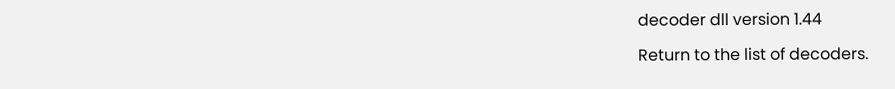decoder dll version 1.44

Return to the list of decoders.